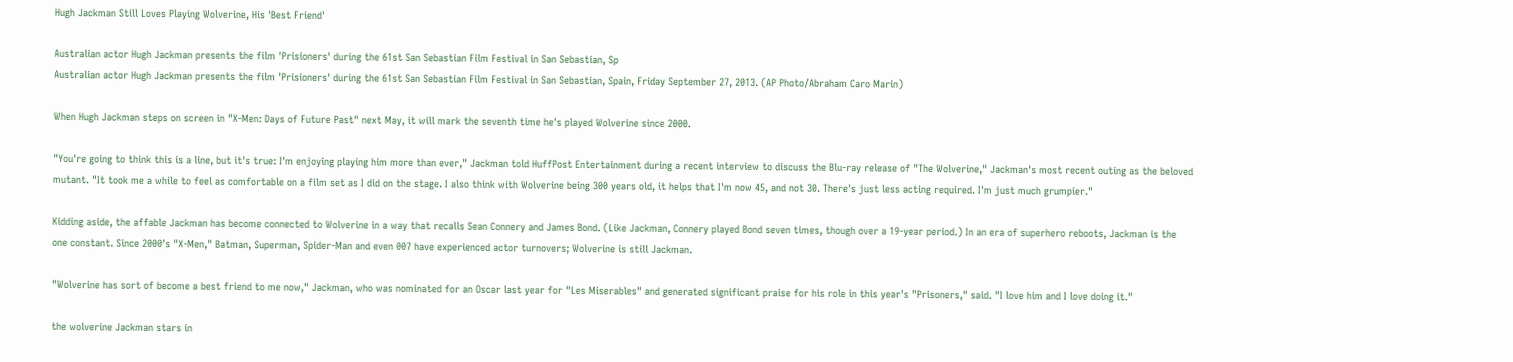Hugh Jackman Still Loves Playing Wolverine, His 'Best Friend'

Australian actor Hugh Jackman presents the film 'Prisioners' during the 61st San Sebastian Film Festival in San Sebastian, Sp
Australian actor Hugh Jackman presents the film 'Prisioners' during the 61st San Sebastian Film Festival in San Sebastian, Spain, Friday September 27, 2013. (AP Photo/Abraham Caro Marin)

When Hugh Jackman steps on screen in "X-Men: Days of Future Past" next May, it will mark the seventh time he's played Wolverine since 2000.

"You're going to think this is a line, but it's true: I'm enjoying playing him more than ever," Jackman told HuffPost Entertainment during a recent interview to discuss the Blu-ray release of "The Wolverine," Jackman's most recent outing as the beloved mutant. "It took me a while to feel as comfortable on a film set as I did on the stage. I also think with Wolverine being 300 years old, it helps that I'm now 45, and not 30. There's just less acting required. I'm just much grumpier."

Kidding aside, the affable Jackman has become connected to Wolverine in a way that recalls Sean Connery and James Bond. (Like Jackman, Connery played Bond seven times, though over a 19-year period.) In an era of superhero reboots, Jackman is the one constant. Since 2000's "X-Men," Batman, Superman, Spider-Man and even 007 have experienced actor turnovers; Wolverine is still Jackman.

"Wolverine has sort of become a best friend to me now," Jackman, who was nominated for an Oscar last year for "Les Miserables" and generated significant praise for his role in this year's "Prisoners," said. "I love him and I love doing it."

the wolverine Jackman stars in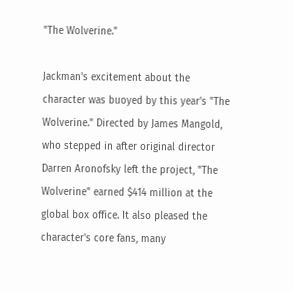"The Wolverine."

Jackman's excitement about the character was buoyed by this year's "The Wolverine." Directed by James Mangold, who stepped in after original director Darren Aronofsky left the project, "The Wolverine" earned $414 million at the global box office. It also pleased the character's core fans, many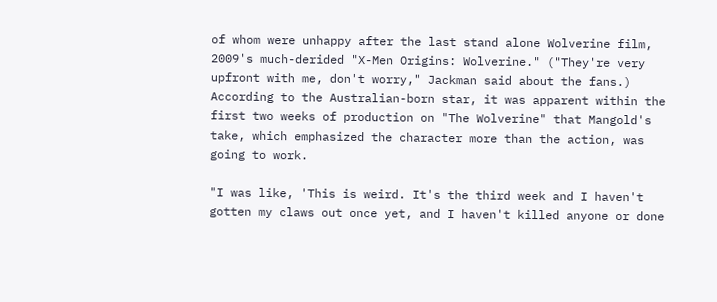of whom were unhappy after the last stand alone Wolverine film, 2009's much-derided "X-Men Origins: Wolverine." ("They're very upfront with me, don't worry," Jackman said about the fans.) According to the Australian-born star, it was apparent within the first two weeks of production on "The Wolverine" that Mangold's take, which emphasized the character more than the action, was going to work.

"I was like, 'This is weird. It's the third week and I haven't gotten my claws out once yet, and I haven't killed anyone or done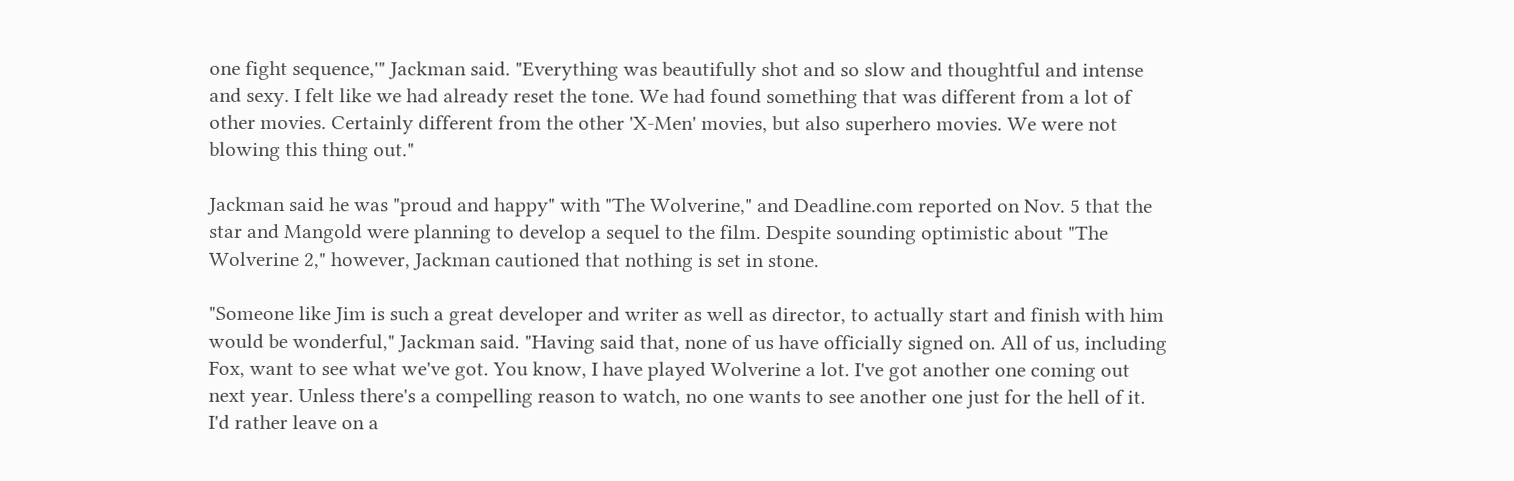one fight sequence,'" Jackman said. "Everything was beautifully shot and so slow and thoughtful and intense and sexy. I felt like we had already reset the tone. We had found something that was different from a lot of other movies. Certainly different from the other 'X-Men' movies, but also superhero movies. We were not blowing this thing out."

Jackman said he was "proud and happy" with "The Wolverine," and Deadline.com reported on Nov. 5 that the star and Mangold were planning to develop a sequel to the film. Despite sounding optimistic about "The Wolverine 2," however, Jackman cautioned that nothing is set in stone.

"Someone like Jim is such a great developer and writer as well as director, to actually start and finish with him would be wonderful," Jackman said. "Having said that, none of us have officially signed on. All of us, including Fox, want to see what we've got. You know, I have played Wolverine a lot. I've got another one coming out next year. Unless there's a compelling reason to watch, no one wants to see another one just for the hell of it. I'd rather leave on a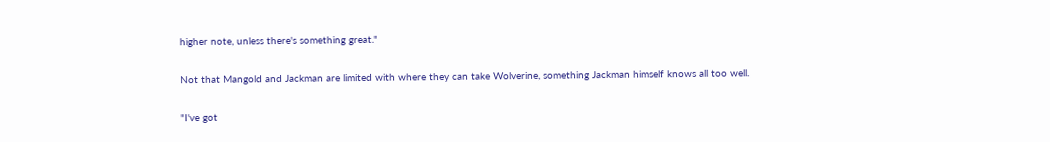higher note, unless there's something great."

Not that Mangold and Jackman are limited with where they can take Wolverine, something Jackman himself knows all too well.

"I've got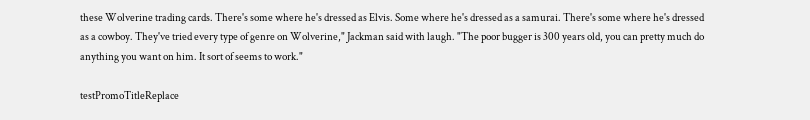these Wolverine trading cards. There's some where he's dressed as Elvis. Some where he's dressed as a samurai. There's some where he's dressed as a cowboy. They've tried every type of genre on Wolverine," Jackman said with laugh. "The poor bugger is 300 years old, you can pretty much do anything you want on him. It sort of seems to work."

testPromoTitleReplace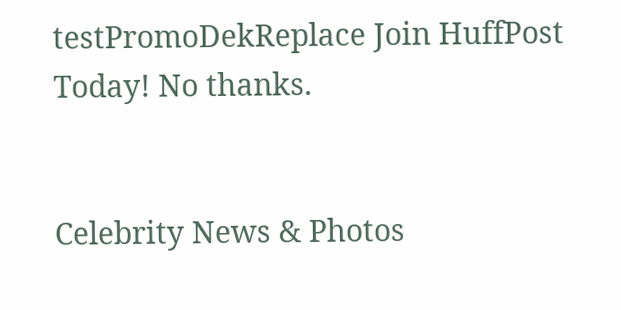testPromoDekReplace Join HuffPost Today! No thanks.


Celebrity News & Photos